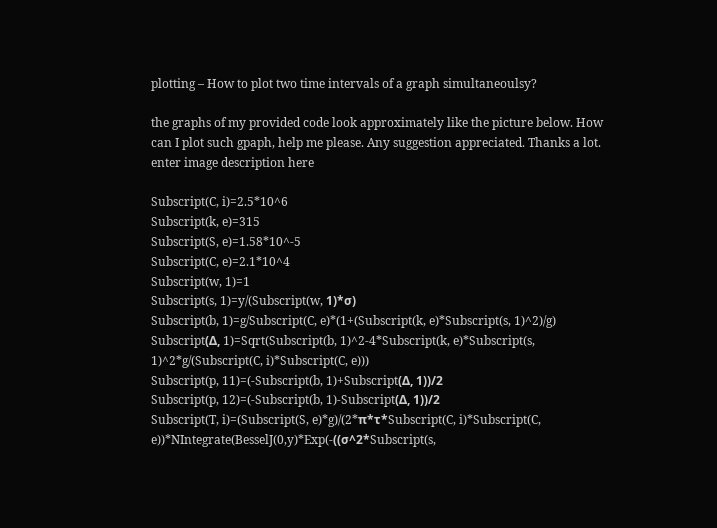plotting – How to plot two time intervals of a graph simultaneoulsy?

the graphs of my provided code look approximately like the picture below. How can I plot such gpaph, help me please. Any suggestion appreciated. Thanks a lot.
enter image description here

Subscript(C, i)=2.5*10^6
Subscript(k, e)=315
Subscript(S, e)=1.58*10^-5
Subscript(C, e)=2.1*10^4
Subscript(w, 1)=1
Subscript(s, 1)=y/(Subscript(w, 1)*σ)
Subscript(b, 1)=g/Subscript(C, e)*(1+(Subscript(k, e)*Subscript(s, 1)^2)/g)
Subscript(Δ, 1)=Sqrt(Subscript(b, 1)^2-4*Subscript(k, e)*Subscript(s, 1)^2*g/(Subscript(C, i)*Subscript(C, e)))
Subscript(p, 11)=(-Subscript(b, 1)+Subscript(Δ, 1))/2
Subscript(p, 12)=(-Subscript(b, 1)-Subscript(Δ, 1))/2
Subscript(T, i)=(Subscript(S, e)*g)/(2*π*τ*Subscript(C, i)*Subscript(C, e))*NIntegrate(BesselJ(0,y)*Exp(-((σ^2*Subscript(s,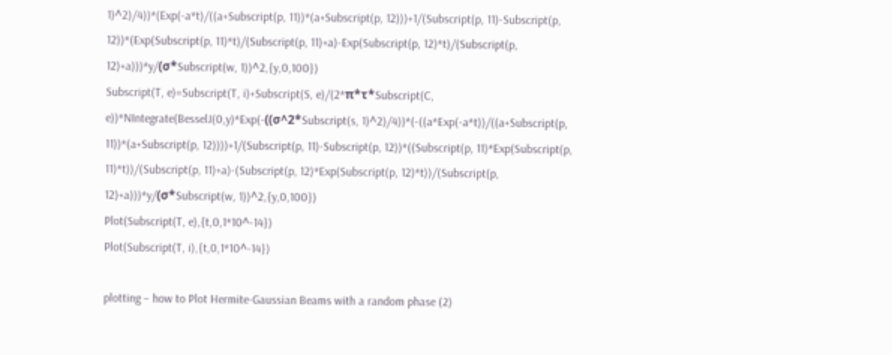1)^2)/4))*(Exp(-a*t)/((a+Subscript(p, 11))*(a+Subscript(p, 12)))+1/(Subscript(p, 11)-Subscript(p, 12))*(Exp(Subscript(p, 11)*t)/(Subscript(p, 11)+a)-Exp(Subscript(p, 12)*t)/(Subscript(p, 12)+a)))*y/(σ*Subscript(w, 1))^2,{y,0,100})
Subscript(T, e)=Subscript(T, i)+Subscript(S, e)/(2*π*τ*Subscript(C, e))*NIntegrate(BesselJ(0,y)*Exp(-((σ^2*Subscript(s, 1)^2)/4))*(-((a*Exp(-a*t))/((a+Subscript(p, 11))*(a+Subscript(p, 12))))+1/(Subscript(p, 11)-Subscript(p, 12))*((Subscript(p, 11)*Exp(Subscript(p, 11)*t))/(Subscript(p, 11)+a)-(Subscript(p, 12)*Exp(Subscript(p, 12)*t))/(Subscript(p, 12)+a)))*y/(σ*Subscript(w, 1))^2,{y,0,100})
Plot(Subscript(T, e),{t,0,1*10^-14})
Plot(Subscript(T, i),{t,0,1*10^-14})

plotting – how to Plot Hermite-Gaussian Beams with a random phase (2)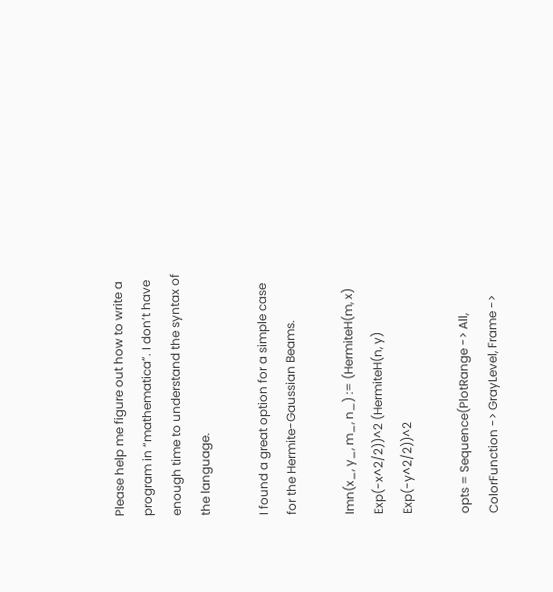Please help me figure out how to write a program in “mathematica”. I don’t have enough time to understand the syntax of the language.

I found a great option for a simple case for the Hermite-Gaussian Beams.

Imn(x_, y_, m_, n_) := (HermiteH(m, x) Exp(-x^2/2))^2 (HermiteH(n, y) Exp(-y^2/2))^2

opts = Sequence(PlotRange -> All, ColorFunction -> GrayLevel, Frame ->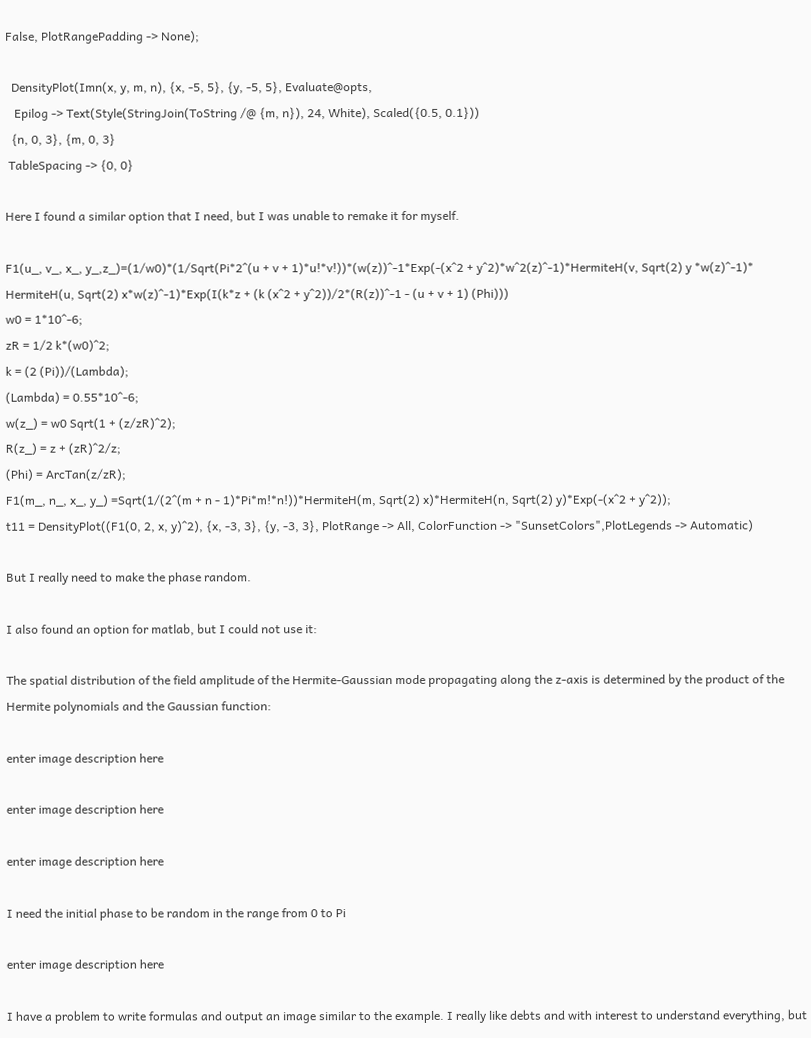False, PlotRangePadding -> None);

  DensityPlot(Imn(x, y, m, n), {x, -5, 5}, {y, -5, 5}, Evaluate@opts,
   Epilog -> Text(Style(StringJoin(ToString /@ {m, n}), 24, White), Scaled({0.5, 0.1}))
  {n, 0, 3}, {m, 0, 3}
 TableSpacing -> {0, 0}

Here I found a similar option that I need, but I was unable to remake it for myself.

F1(u_, v_, x_, y_,z_)=(1/w0)*(1/Sqrt(Pi*2^(u + v + 1)*u!*v!))*(w(z))^-1*Exp(-(x^2 + y^2)*w^2(z)^-1)*HermiteH(v, Sqrt(2) y *w(z)^-1)* HermiteH(u, Sqrt(2) x*w(z)^-1)*Exp(I(k*z + (k (x^2 + y^2))/2*(R(z))^-1 - (u + v + 1) (Phi)))
w0 = 1*10^-6;
zR = 1/2 k*(w0)^2;
k = (2 (Pi))/(Lambda);
(Lambda) = 0.55*10^-6;
w(z_) = w0 Sqrt(1 + (z/zR)^2);
R(z_) = z + (zR)^2/z;
(Phi) = ArcTan(z/zR);
F1(m_, n_, x_, y_) =Sqrt(1/(2^(m + n - 1)*Pi*m!*n!))*HermiteH(m, Sqrt(2) x)*HermiteH(n, Sqrt(2) y)*Exp(-(x^2 + y^2));
t11 = DensityPlot((F1(0, 2, x, y)^2), {x, -3, 3}, {y, -3, 3}, PlotRange -> All, ColorFunction -> "SunsetColors",PlotLegends -> Automatic)

But I really need to make the phase random.

I also found an option for matlab, but I could not use it:

The spatial distribution of the field amplitude of the Hermite-Gaussian mode propagating along the z-axis is determined by the product of the Hermite polynomials and the Gaussian function:

enter image description here

enter image description here

enter image description here

I need the initial phase to be random in the range from 0 to Pi

enter image description here

I have a problem to write formulas and output an image similar to the example. I really like debts and with interest to understand everything, but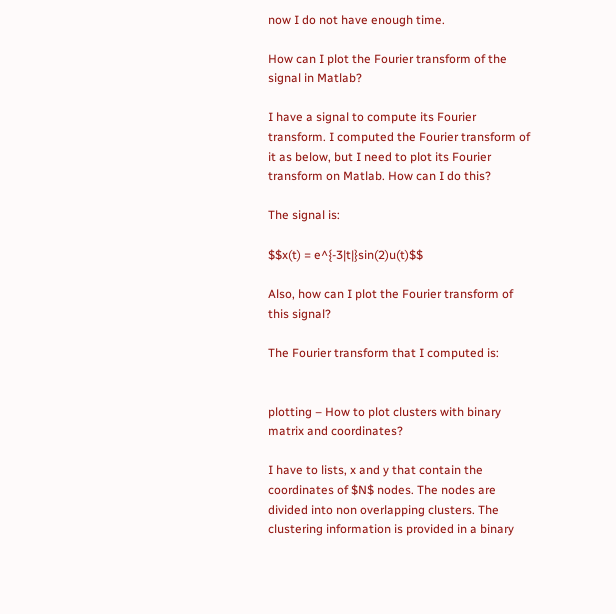now I do not have enough time.

How can I plot the Fourier transform of the signal in Matlab?

I have a signal to compute its Fourier transform. I computed the Fourier transform of it as below, but I need to plot its Fourier transform on Matlab. How can I do this?

The signal is:

$$x(t) = e^{-3|t|}sin(2)u(t)$$

Also, how can I plot the Fourier transform of this signal?

The Fourier transform that I computed is:


plotting – How to plot clusters with binary matrix and coordinates?

I have to lists, x and y that contain the coordinates of $N$ nodes. The nodes are divided into non overlapping clusters. The clustering information is provided in a binary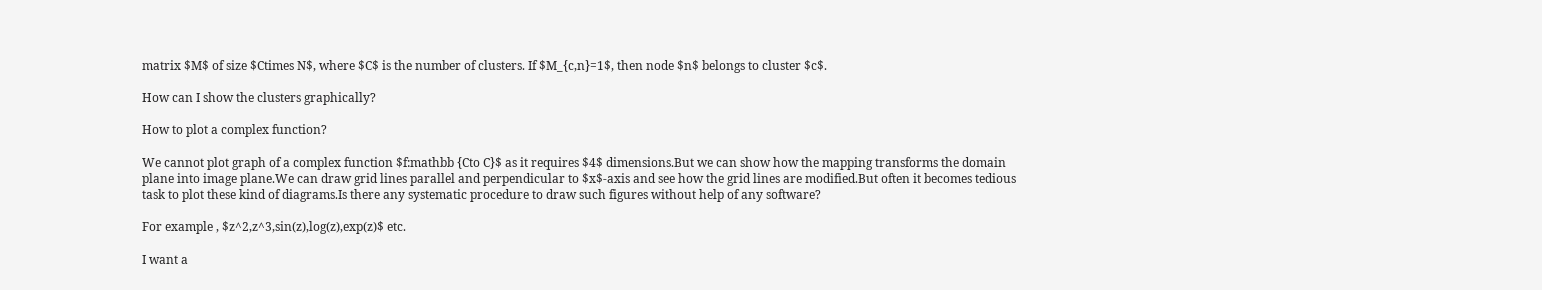matrix $M$ of size $Ctimes N$, where $C$ is the number of clusters. If $M_{c,n}=1$, then node $n$ belongs to cluster $c$.

How can I show the clusters graphically?

How to plot a complex function?

We cannot plot graph of a complex function $f:mathbb {Cto C}$ as it requires $4$ dimensions.But we can show how the mapping transforms the domain plane into image plane.We can draw grid lines parallel and perpendicular to $x$-axis and see how the grid lines are modified.But often it becomes tedious task to plot these kind of diagrams.Is there any systematic procedure to draw such figures without help of any software?

For example , $z^2,z^3,sin(z),log(z),exp(z)$ etc.

I want a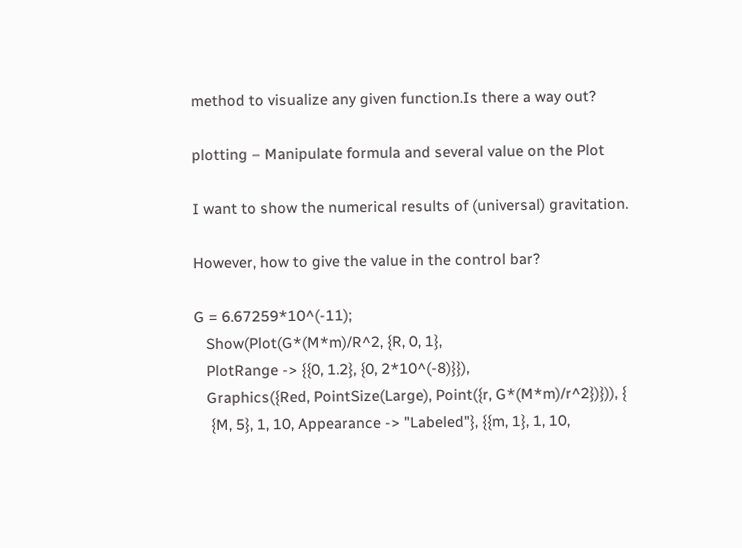method to visualize any given function.Is there a way out?

plotting – Manipulate formula and several value on the Plot

I want to show the numerical results of (universal) gravitation.

However, how to give the value in the control bar?

G = 6.67259*10^(-11);
   Show(Plot(G*(M*m)/R^2, {R, 0, 1},
   PlotRange -> {{0, 1.2}, {0, 2*10^(-8)}}),
   Graphics({Red, PointSize(Large), Point({r, G*(M*m)/r^2})})), {
    {M, 5}, 1, 10, Appearance -> "Labeled"}, {{m, 1}, 1, 10,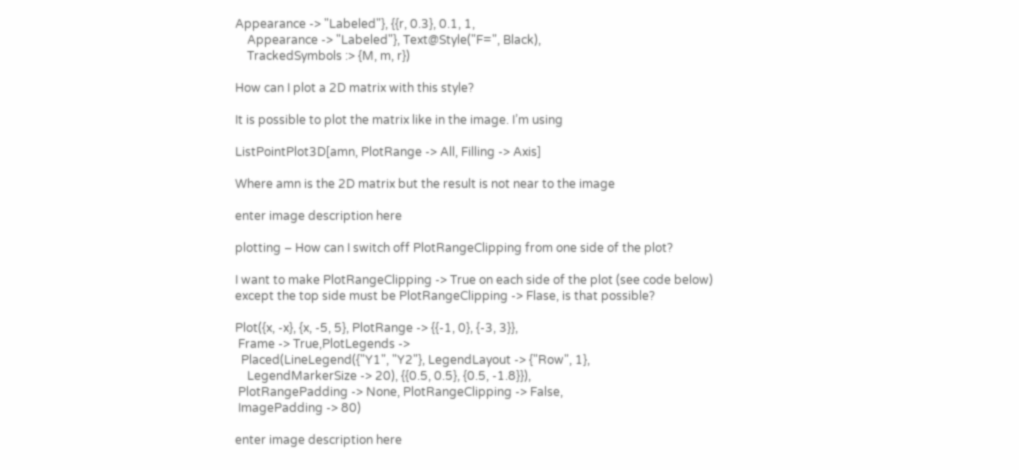Appearance -> "Labeled"}, {{r, 0.3}, 0.1, 1,
    Appearance -> "Labeled"}, Text@Style("F=", Black),
    TrackedSymbols :> {M, m, r})

How can I plot a 2D matrix with this style?

It is possible to plot the matrix like in the image. I’m using

ListPointPlot3D[amn, PlotRange -> All, Filling -> Axis]

Where amn is the 2D matrix but the result is not near to the image

enter image description here

plotting – How can I switch off PlotRangeClipping from one side of the plot?

I want to make PlotRangeClipping -> True on each side of the plot (see code below) except the top side must be PlotRangeClipping -> Flase, is that possible?

Plot({x, -x}, {x, -5, 5}, PlotRange -> {{-1, 0}, {-3, 3}},
 Frame -> True,PlotLegends ->
  Placed(LineLegend({"Y1", "Y2"}, LegendLayout -> {"Row", 1},
    LegendMarkerSize -> 20), {{0.5, 0.5}, {0.5, -1.8}}),
 PlotRangePadding -> None, PlotRangeClipping -> False,
 ImagePadding -> 80)

enter image description here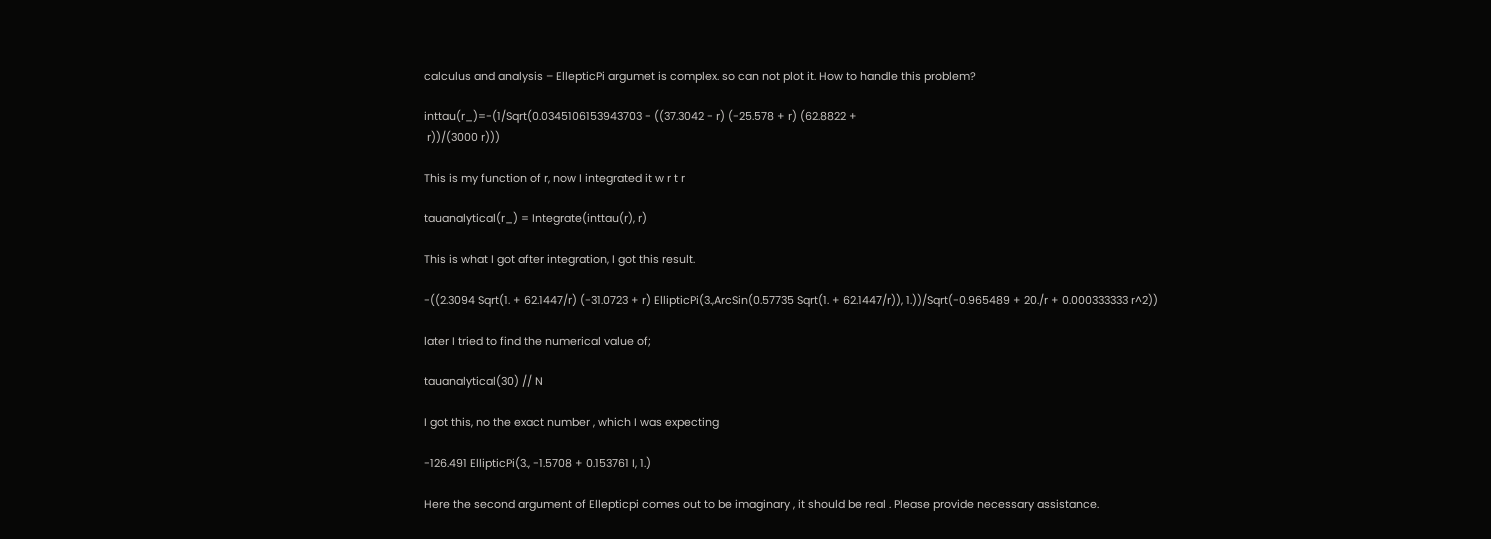calculus and analysis – EllepticPi argumet is complex. so can not plot it. How to handle this problem?

inttau(r_)=-(1/Sqrt(0.0345106153943703 - ((37.3042 - r) (-25.578 + r) (62.8822 +
 r))/(3000 r)))

This is my function of r, now I integrated it w r t r

tauanalytical(r_) = Integrate(inttau(r), r)

This is what I got after integration, I got this result.

-((2.3094 Sqrt(1. + 62.1447/r) (-31.0723 + r) EllipticPi(3.,ArcSin(0.57735 Sqrt(1. + 62.1447/r)), 1.))/Sqrt(-0.965489 + 20./r + 0.000333333 r^2))

later I tried to find the numerical value of;

tauanalytical(30) // N

I got this, no the exact number , which I was expecting

-126.491 EllipticPi(3., -1.5708 + 0.153761 I, 1.)

Here the second argument of Ellepticpi comes out to be imaginary , it should be real . Please provide necessary assistance.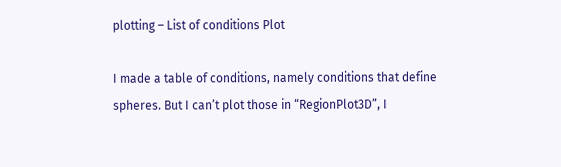plotting – List of conditions Plot

I made a table of conditions, namely conditions that define spheres. But I can’t plot those in “RegionPlot3D”, I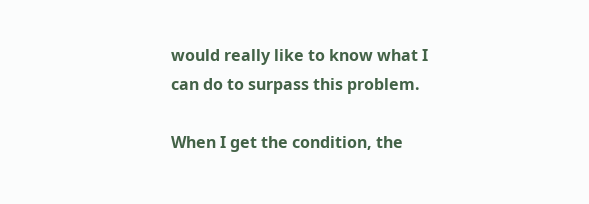would really like to know what I can do to surpass this problem.

When I get the condition, the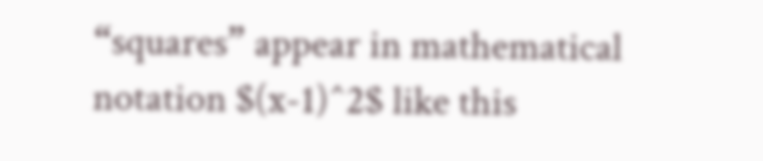“squares” appear in mathematical notation $(x-1)^2$ like this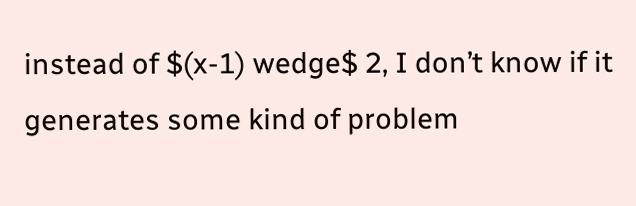instead of $(x-1) wedge$ 2, I don’t know if it generates some kind of problem